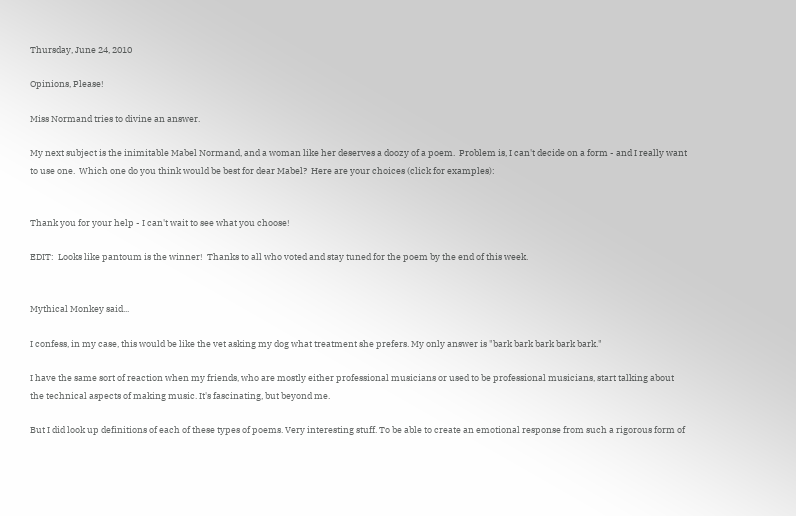Thursday, June 24, 2010

Opinions, Please!

Miss Normand tries to divine an answer.

My next subject is the inimitable Mabel Normand, and a woman like her deserves a doozy of a poem.  Problem is, I can't decide on a form - and I really want to use one.  Which one do you think would be best for dear Mabel?  Here are your choices (click for examples):


Thank you for your help - I can't wait to see what you choose!

EDIT:  Looks like pantoum is the winner!  Thanks to all who voted and stay tuned for the poem by the end of this week.


Mythical Monkey said...

I confess, in my case, this would be like the vet asking my dog what treatment she prefers. My only answer is "bark bark bark bark bark."

I have the same sort of reaction when my friends, who are mostly either professional musicians or used to be professional musicians, start talking about the technical aspects of making music. It's fascinating, but beyond me.

But I did look up definitions of each of these types of poems. Very interesting stuff. To be able to create an emotional response from such a rigorous form of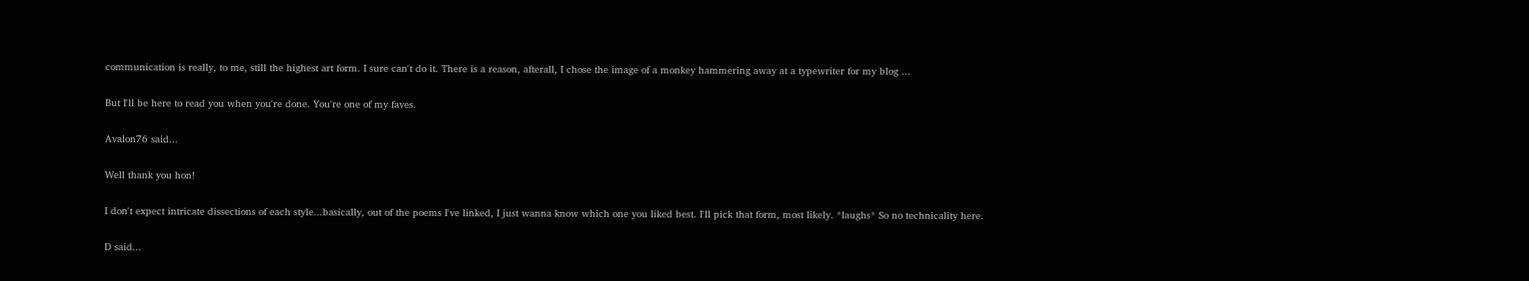communication is really, to me, still the highest art form. I sure can't do it. There is a reason, afterall, I chose the image of a monkey hammering away at a typewriter for my blog ...

But I'll be here to read you when you're done. You're one of my faves.

Avalon76 said...

Well thank you hon!

I don't expect intricate dissections of each style...basically, out of the poems I've linked, I just wanna know which one you liked best. I'll pick that form, most likely. *laughs* So no technicality here.

D said...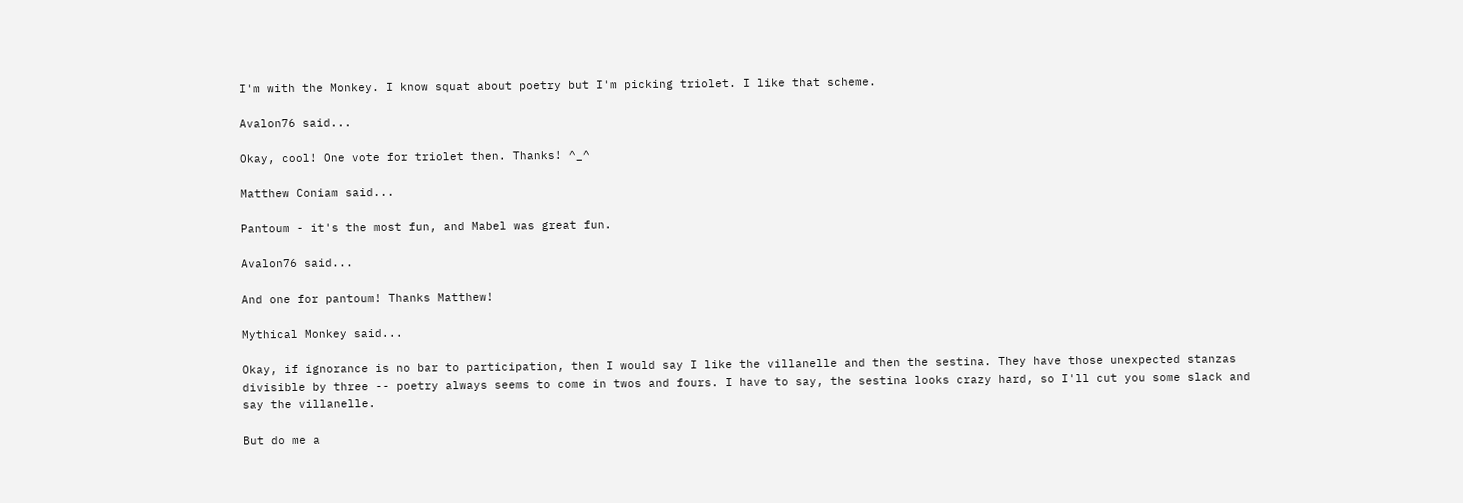I'm with the Monkey. I know squat about poetry but I'm picking triolet. I like that scheme.

Avalon76 said...

Okay, cool! One vote for triolet then. Thanks! ^_^

Matthew Coniam said...

Pantoum - it's the most fun, and Mabel was great fun.

Avalon76 said...

And one for pantoum! Thanks Matthew!

Mythical Monkey said...

Okay, if ignorance is no bar to participation, then I would say I like the villanelle and then the sestina. They have those unexpected stanzas divisible by three -- poetry always seems to come in twos and fours. I have to say, the sestina looks crazy hard, so I'll cut you some slack and say the villanelle.

But do me a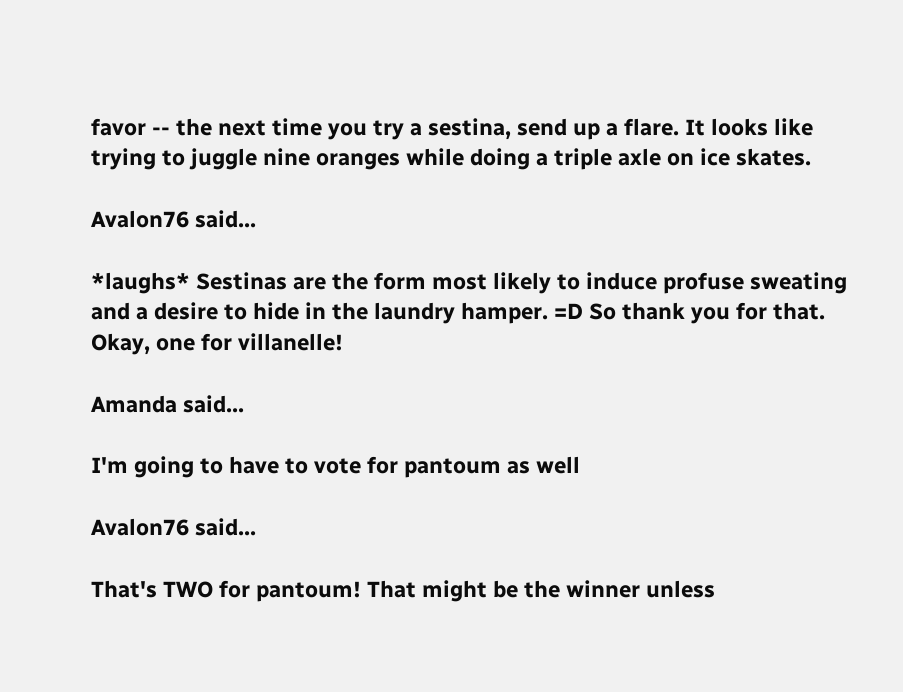favor -- the next time you try a sestina, send up a flare. It looks like trying to juggle nine oranges while doing a triple axle on ice skates.

Avalon76 said...

*laughs* Sestinas are the form most likely to induce profuse sweating and a desire to hide in the laundry hamper. =D So thank you for that. Okay, one for villanelle!

Amanda said...

I'm going to have to vote for pantoum as well

Avalon76 said...

That's TWO for pantoum! That might be the winner unless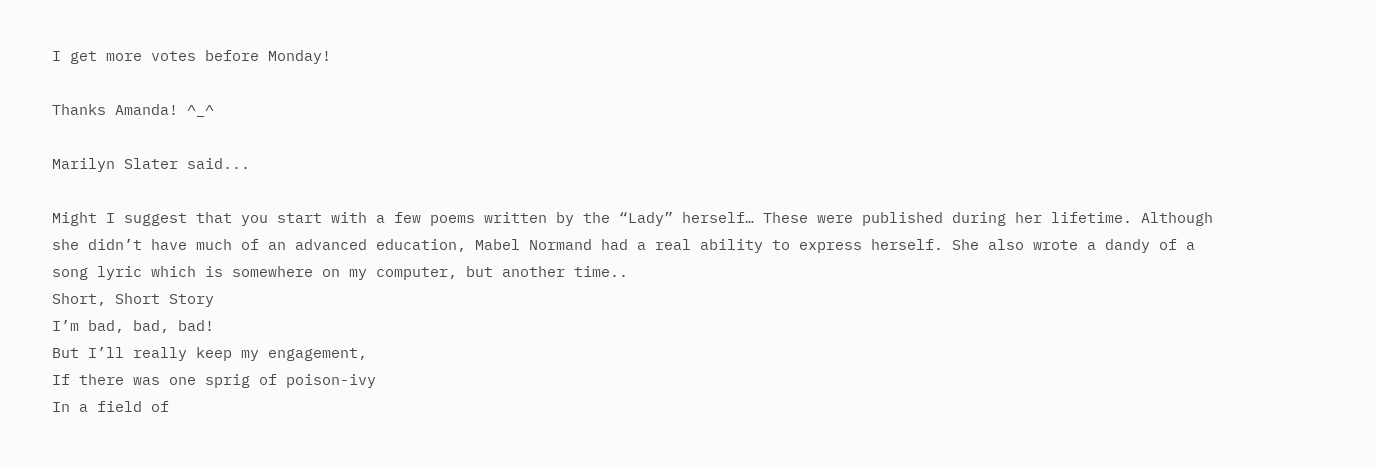I get more votes before Monday!

Thanks Amanda! ^_^

Marilyn Slater said...

Might I suggest that you start with a few poems written by the “Lady” herself… These were published during her lifetime. Although she didn’t have much of an advanced education, Mabel Normand had a real ability to express herself. She also wrote a dandy of a song lyric which is somewhere on my computer, but another time..
Short, Short Story
I’m bad, bad, bad!
But I’ll really keep my engagement,
If there was one sprig of poison-ivy
In a field of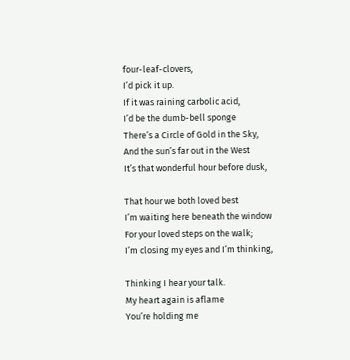four-leaf-clovers,
I’d pick it up.
If it was raining carbolic acid,
I’d be the dumb-bell sponge
There’s a Circle of Gold in the Sky,
And the sun’s far out in the West
It’s that wonderful hour before dusk,

That hour we both loved best
I’m waiting here beneath the window
For your loved steps on the walk;
I’m closing my eyes and I’m thinking,

Thinking I hear your talk.
My heart again is aflame
You’re holding me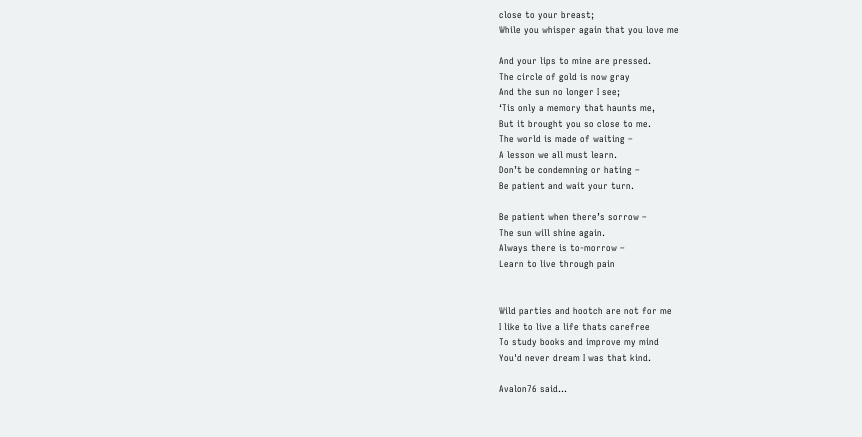close to your breast;
While you whisper again that you love me

And your lips to mine are pressed.
The circle of gold is now gray
And the sun no longer I see;
‘Tis only a memory that haunts me,
But it brought you so close to me.
The world is made of waiting –
A lesson we all must learn.
Don’t be condemning or hating –
Be patient and wait your turn.

Be patient when there’s sorrow –
The sun will shine again.
Always there is to-morrow –
Learn to live through pain


Wild parties and hootch are not for me
I like to live a life thats carefree
To study books and improve my mind
You'd never dream I was that kind.

Avalon76 said...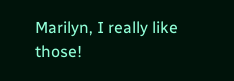Marilyn, I really like those!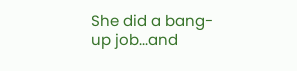She did a bang-up job...and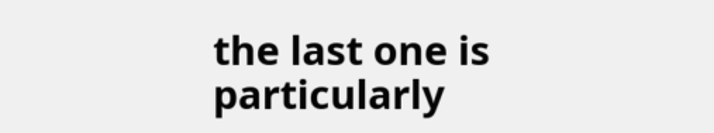the last one is particularly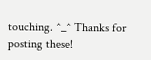touching. ^_^ Thanks for posting these!